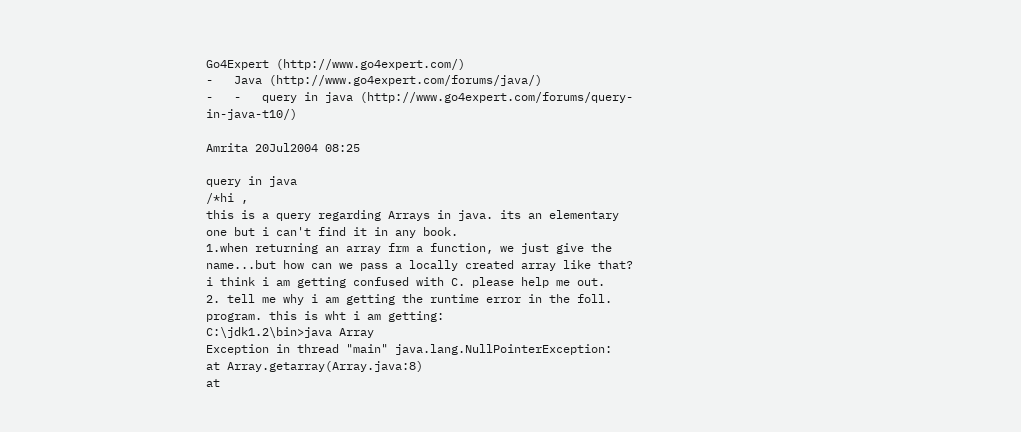Go4Expert (http://www.go4expert.com/)
-   Java (http://www.go4expert.com/forums/java/)
-   -   query in java (http://www.go4expert.com/forums/query-in-java-t10/)

Amrita 20Jul2004 08:25

query in java
/*hi ,
this is a query regarding Arrays in java. its an elementary one but i can't find it in any book.
1.when returning an array frm a function, we just give the name...but how can we pass a locally created array like that? i think i am getting confused with C. please help me out.
2. tell me why i am getting the runtime error in the foll. program. this is wht i am getting:
C:\jdk1.2\bin>java Array
Exception in thread "main" java.lang.NullPointerException:
at Array.getarray(Array.java:8)
at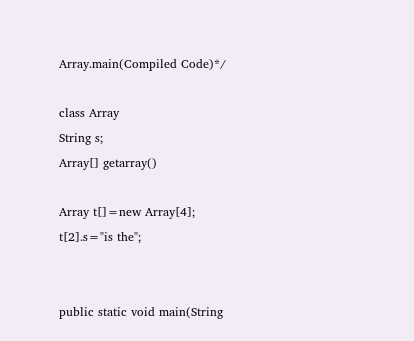Array.main(Compiled Code)*/

class Array
String s;
Array[] getarray()

Array t[]=new Array[4];
t[2].s="is the";


public static void main(String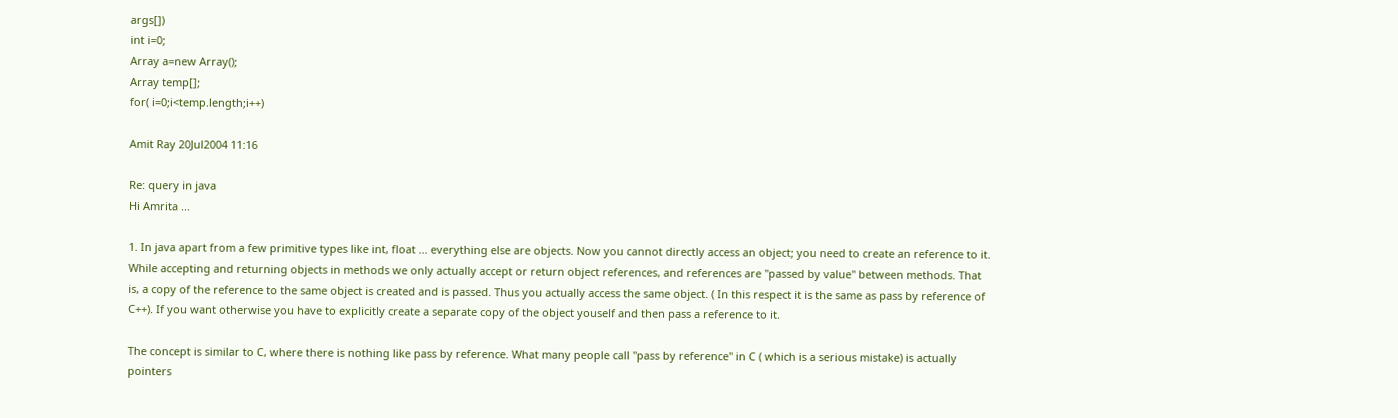args[])
int i=0;
Array a=new Array();
Array temp[];
for( i=0;i<temp.length;i++)

Amit Ray 20Jul2004 11:16

Re: query in java
Hi Amrita ...

1. In java apart from a few primitive types like int, float ... everything else are objects. Now you cannot directly access an object; you need to create an reference to it. While accepting and returning objects in methods we only actually accept or return object references, and references are "passed by value" between methods. That is, a copy of the reference to the same object is created and is passed. Thus you actually access the same object. ( In this respect it is the same as pass by reference of C++). If you want otherwise you have to explicitly create a separate copy of the object youself and then pass a reference to it.

The concept is similar to C, where there is nothing like pass by reference. What many people call "pass by reference" in C ( which is a serious mistake) is actually pointers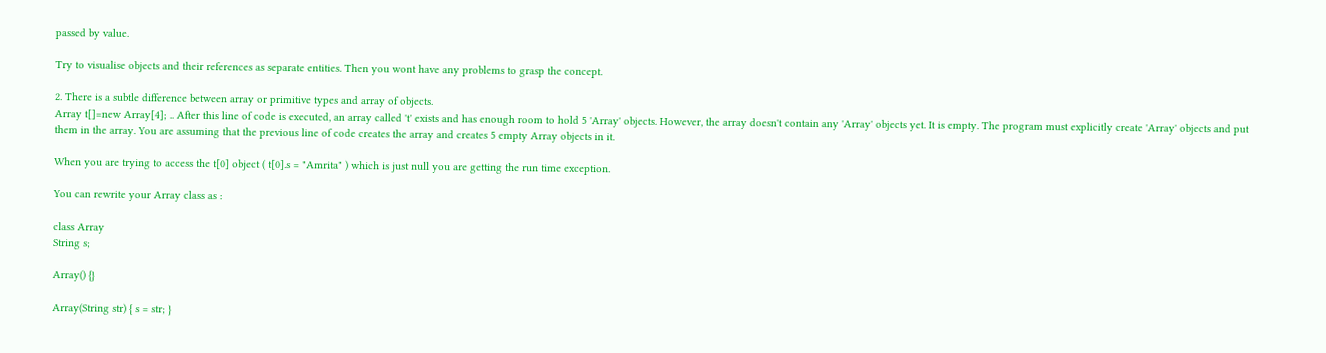passed by value.

Try to visualise objects and their references as separate entities. Then you wont have any problems to grasp the concept.

2. There is a subtle difference between array or primitive types and array of objects.
Array t[]=new Array[4]; .. After this line of code is executed, an array called 't' exists and has enough room to hold 5 'Array' objects. However, the array doesn't contain any 'Array' objects yet. It is empty. The program must explicitly create 'Array' objects and put them in the array. You are assuming that the previous line of code creates the array and creates 5 empty Array objects in it.

When you are trying to access the t[0] object ( t[0].s = "Amrita" ) which is just null you are getting the run time exception.

You can rewrite your Array class as :

class Array
String s;

Array() {}

Array(String str) { s = str; }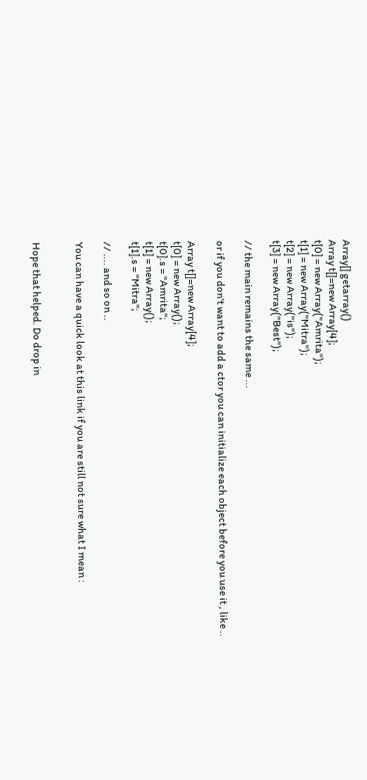Array[] getarray()
Array t[]=new Array[4];
t[0] = new Array("Amrita");
t[1] = new Array("Mitra");
t[2] = new Array("is");
t[3] = new Array("Best");

// the main remains the same ...

or if you don't want to add a ctor you can initialize each object before you use it , like ..

Array t[]=new Array[4];
t[0] = new Array();
t[0].s = "Amrita";
t[1] = new Array();
t[1].s = "Mitra";

// .... and so on ..

You can have a quick look at this link if you are still not sure what I mean :


Hope that helped. Do drop in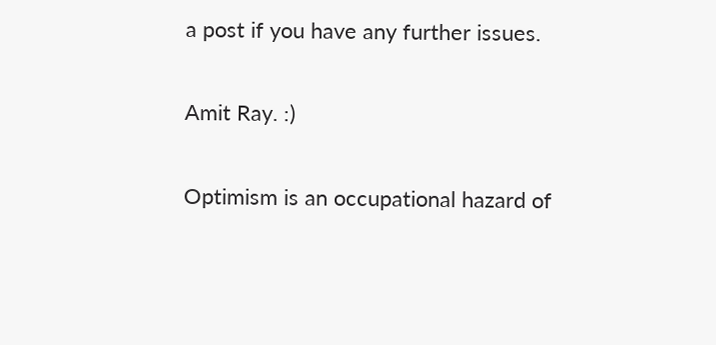a post if you have any further issues.

Amit Ray. :)

Optimism is an occupational hazard of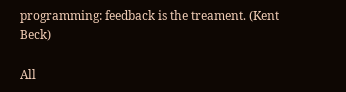programming: feedback is the treament. (Kent Beck)

All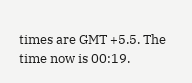times are GMT +5.5. The time now is 00:19.